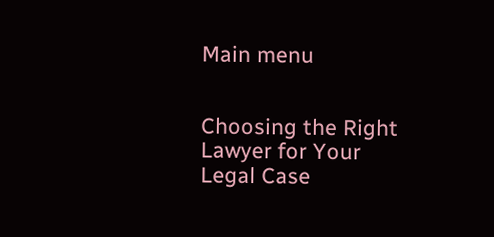Main menu


Choosing the Right Lawyer for Your Legal Case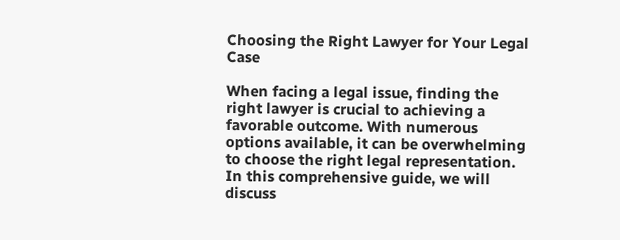Choosing the Right Lawyer for Your Legal Case

When facing a legal issue, finding the right lawyer is crucial to achieving a favorable outcome. With numerous options available, it can be overwhelming to choose the right legal representation. In this comprehensive guide, we will discuss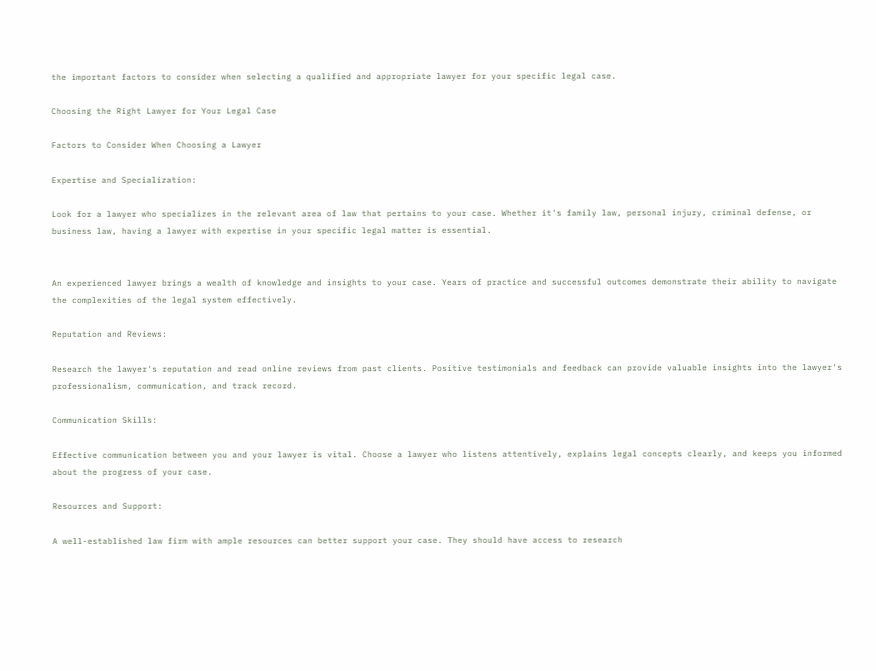the important factors to consider when selecting a qualified and appropriate lawyer for your specific legal case.

Choosing the Right Lawyer for Your Legal Case

Factors to Consider When Choosing a Lawyer

Expertise and Specialization:

Look for a lawyer who specializes in the relevant area of law that pertains to your case. Whether it's family law, personal injury, criminal defense, or business law, having a lawyer with expertise in your specific legal matter is essential.


An experienced lawyer brings a wealth of knowledge and insights to your case. Years of practice and successful outcomes demonstrate their ability to navigate the complexities of the legal system effectively.

Reputation and Reviews:

Research the lawyer's reputation and read online reviews from past clients. Positive testimonials and feedback can provide valuable insights into the lawyer's professionalism, communication, and track record.

Communication Skills:

Effective communication between you and your lawyer is vital. Choose a lawyer who listens attentively, explains legal concepts clearly, and keeps you informed about the progress of your case.

Resources and Support:

A well-established law firm with ample resources can better support your case. They should have access to research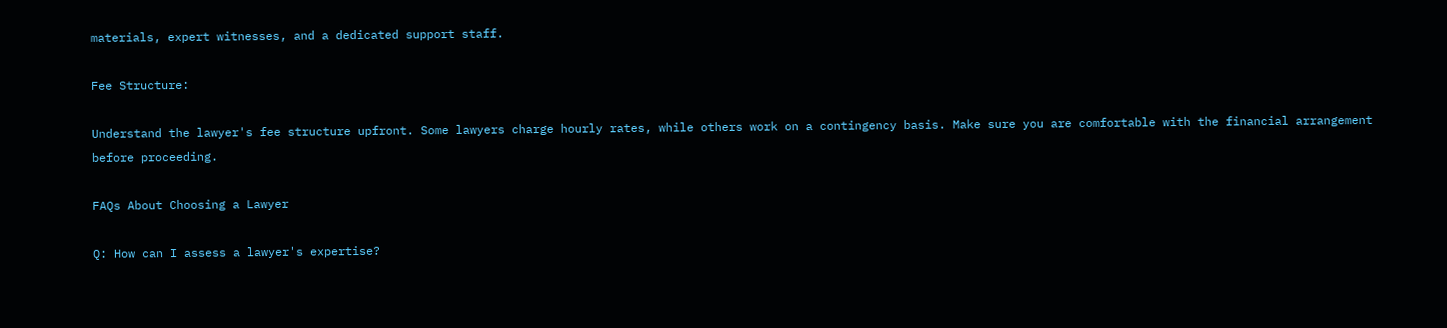materials, expert witnesses, and a dedicated support staff.

Fee Structure:

Understand the lawyer's fee structure upfront. Some lawyers charge hourly rates, while others work on a contingency basis. Make sure you are comfortable with the financial arrangement before proceeding.

FAQs About Choosing a Lawyer

Q: How can I assess a lawyer's expertise?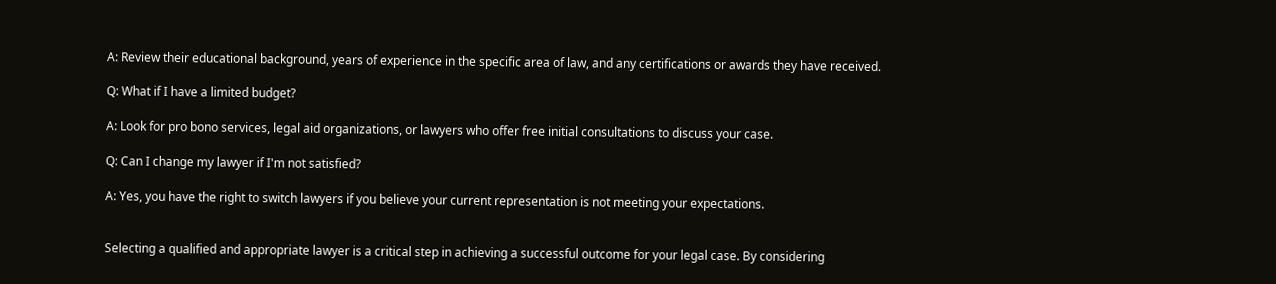A: Review their educational background, years of experience in the specific area of law, and any certifications or awards they have received.

Q: What if I have a limited budget?

A: Look for pro bono services, legal aid organizations, or lawyers who offer free initial consultations to discuss your case.

Q: Can I change my lawyer if I'm not satisfied?

A: Yes, you have the right to switch lawyers if you believe your current representation is not meeting your expectations.


Selecting a qualified and appropriate lawyer is a critical step in achieving a successful outcome for your legal case. By considering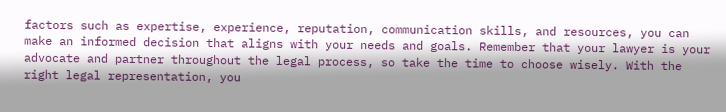factors such as expertise, experience, reputation, communication skills, and resources, you can make an informed decision that aligns with your needs and goals. Remember that your lawyer is your advocate and partner throughout the legal process, so take the time to choose wisely. With the right legal representation, you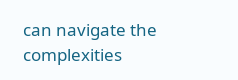can navigate the complexities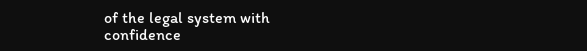of the legal system with confidence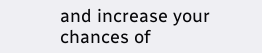and increase your chances of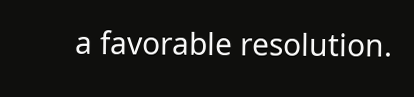a favorable resolution.